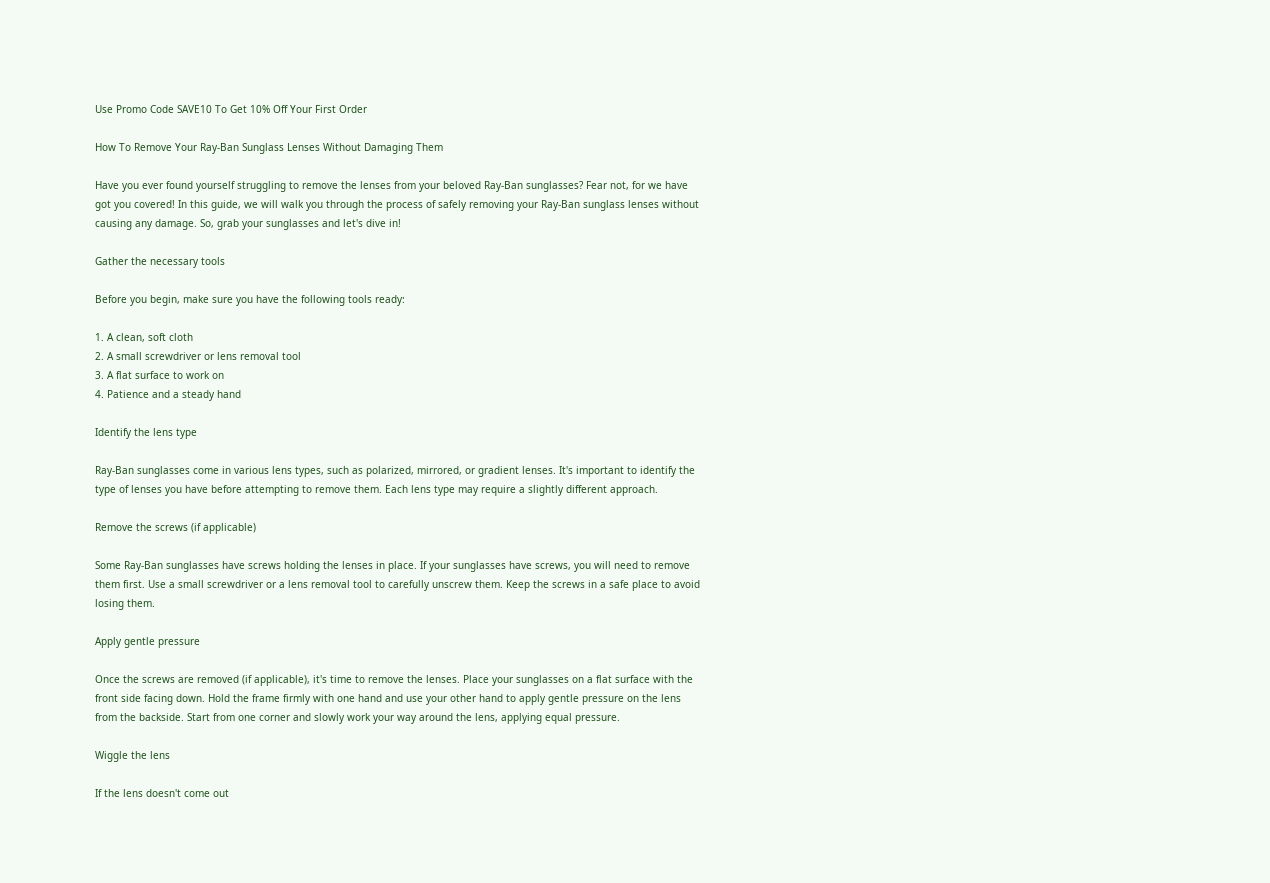Use Promo Code SAVE10 To Get 10% Off Your First Order

How To Remove Your Ray-Ban Sunglass Lenses Without Damaging Them

Have you ever found yourself struggling to remove the lenses from your beloved Ray-Ban sunglasses? Fear not, for we have got you covered! In this guide, we will walk you through the process of safely removing your Ray-Ban sunglass lenses without causing any damage. So, grab your sunglasses and let's dive in!

Gather the necessary tools

Before you begin, make sure you have the following tools ready:

1. A clean, soft cloth
2. A small screwdriver or lens removal tool
3. A flat surface to work on
4. Patience and a steady hand

Identify the lens type

Ray-Ban sunglasses come in various lens types, such as polarized, mirrored, or gradient lenses. It's important to identify the type of lenses you have before attempting to remove them. Each lens type may require a slightly different approach.

Remove the screws (if applicable)

Some Ray-Ban sunglasses have screws holding the lenses in place. If your sunglasses have screws, you will need to remove them first. Use a small screwdriver or a lens removal tool to carefully unscrew them. Keep the screws in a safe place to avoid losing them.

Apply gentle pressure

Once the screws are removed (if applicable), it's time to remove the lenses. Place your sunglasses on a flat surface with the front side facing down. Hold the frame firmly with one hand and use your other hand to apply gentle pressure on the lens from the backside. Start from one corner and slowly work your way around the lens, applying equal pressure.

Wiggle the lens

If the lens doesn't come out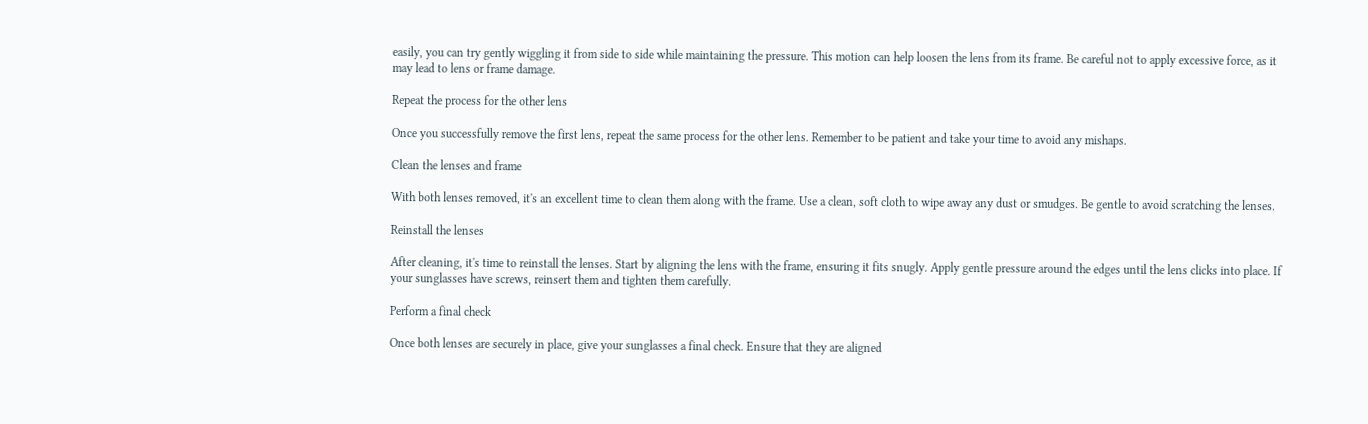easily, you can try gently wiggling it from side to side while maintaining the pressure. This motion can help loosen the lens from its frame. Be careful not to apply excessive force, as it may lead to lens or frame damage.

Repeat the process for the other lens

Once you successfully remove the first lens, repeat the same process for the other lens. Remember to be patient and take your time to avoid any mishaps.

Clean the lenses and frame

With both lenses removed, it's an excellent time to clean them along with the frame. Use a clean, soft cloth to wipe away any dust or smudges. Be gentle to avoid scratching the lenses.

Reinstall the lenses

After cleaning, it's time to reinstall the lenses. Start by aligning the lens with the frame, ensuring it fits snugly. Apply gentle pressure around the edges until the lens clicks into place. If your sunglasses have screws, reinsert them and tighten them carefully.

Perform a final check

Once both lenses are securely in place, give your sunglasses a final check. Ensure that they are aligned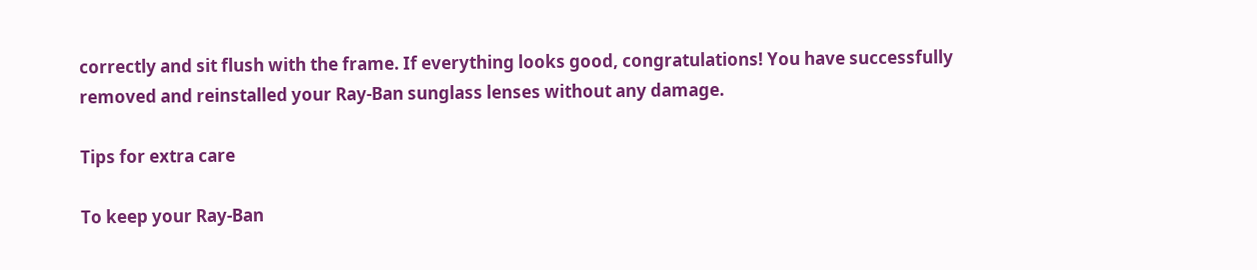correctly and sit flush with the frame. If everything looks good, congratulations! You have successfully removed and reinstalled your Ray-Ban sunglass lenses without any damage.

Tips for extra care

To keep your Ray-Ban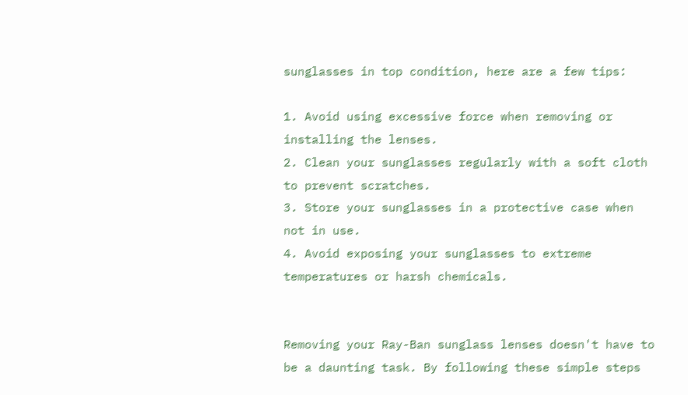sunglasses in top condition, here are a few tips:

1. Avoid using excessive force when removing or installing the lenses.
2. Clean your sunglasses regularly with a soft cloth to prevent scratches.
3. Store your sunglasses in a protective case when not in use.
4. Avoid exposing your sunglasses to extreme temperatures or harsh chemicals.


Removing your Ray-Ban sunglass lenses doesn't have to be a daunting task. By following these simple steps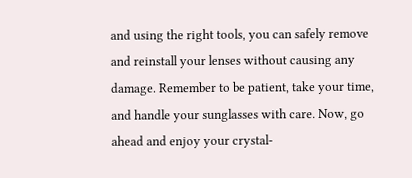and using the right tools, you can safely remove and reinstall your lenses without causing any damage. Remember to be patient, take your time, and handle your sunglasses with care. Now, go ahead and enjoy your crystal-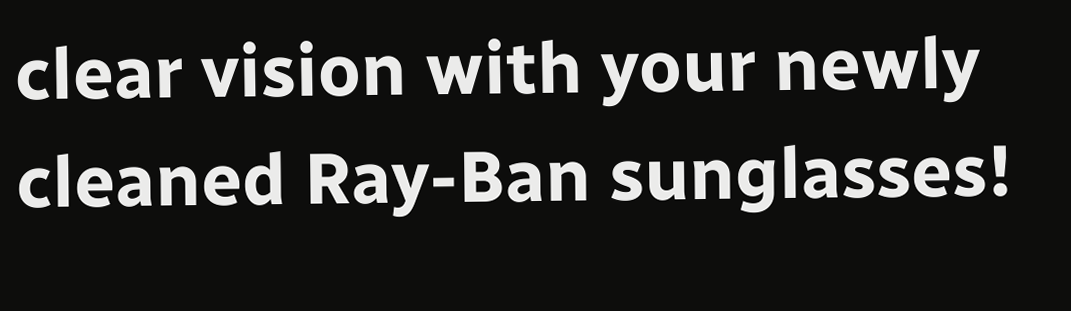clear vision with your newly cleaned Ray-Ban sunglasses!